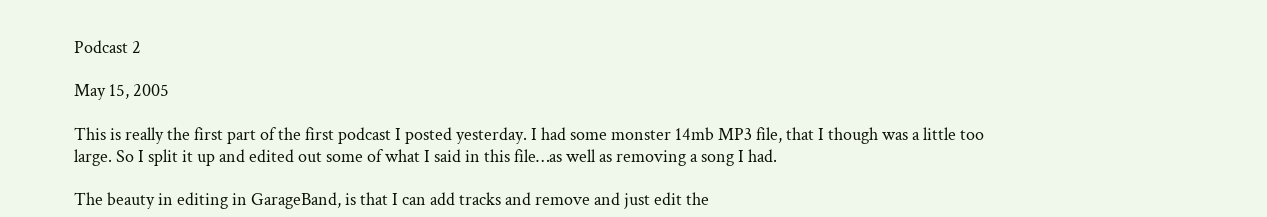Podcast 2

May 15, 2005

This is really the first part of the first podcast I posted yesterday. I had some monster 14mb MP3 file, that I though was a little too large. So I split it up and edited out some of what I said in this file…as well as removing a song I had.

The beauty in editing in GarageBand, is that I can add tracks and remove and just edit the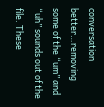conversation better…removing some of the “um” and “uh” sounds out of the file. These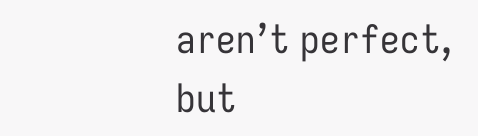aren’t perfect, but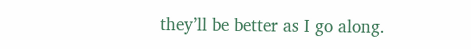they’ll be better as I go along.